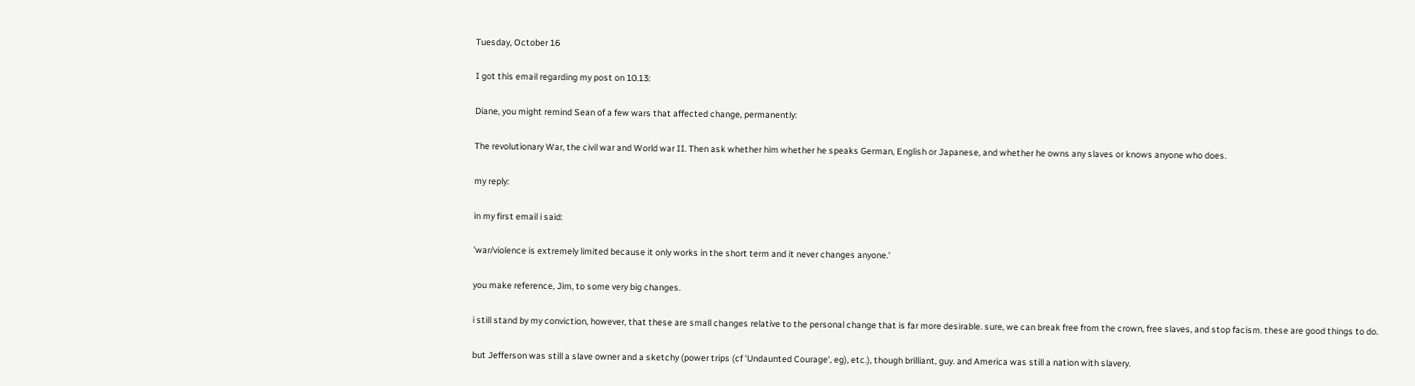Tuesday, October 16

I got this email regarding my post on 10.13:

Diane, you might remind Sean of a few wars that affected change, permanently:

The revolutionary War, the civil war and World war II. Then ask whether him whether he speaks German, English or Japanese, and whether he owns any slaves or knows anyone who does.

my reply:

in my first email i said:

'war/violence is extremely limited because it only works in the short term and it never changes anyone.'

you make reference, Jim, to some very big changes.

i still stand by my conviction, however, that these are small changes relative to the personal change that is far more desirable. sure, we can break free from the crown, free slaves, and stop facism. these are good things to do.

but Jefferson was still a slave owner and a sketchy (power trips (cf 'Undaunted Courage', eg), etc.), though brilliant, guy. and America was still a nation with slavery.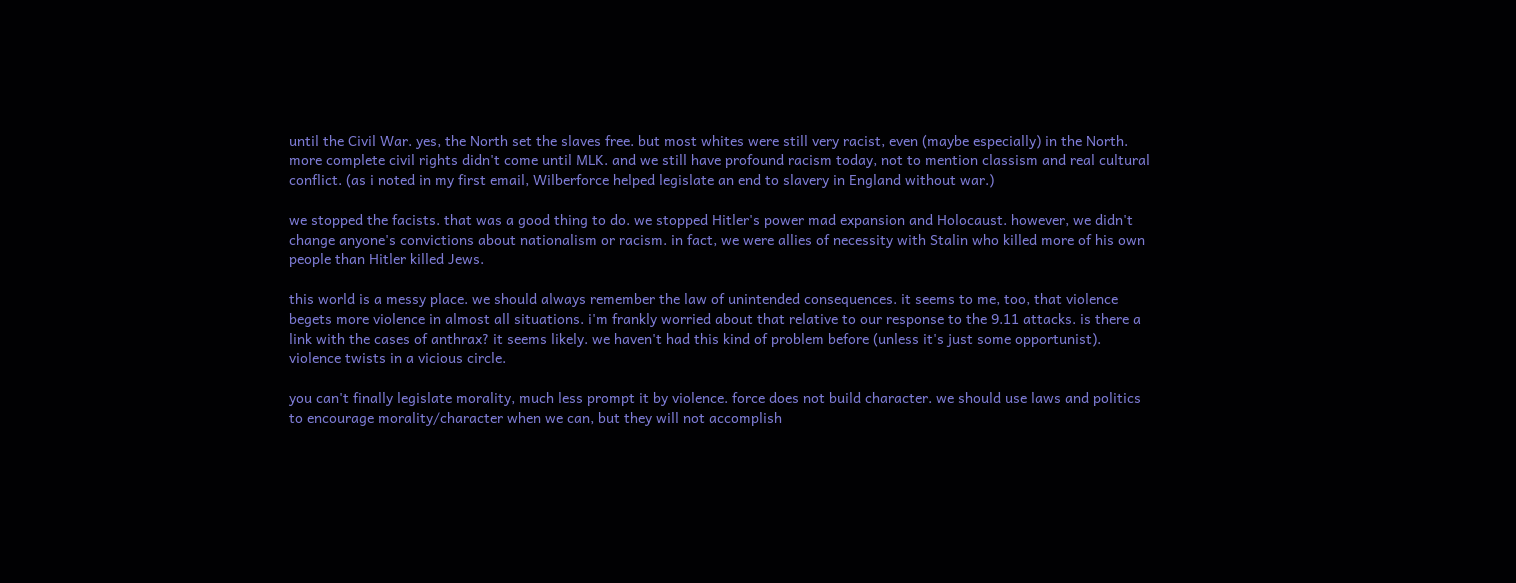until the Civil War. yes, the North set the slaves free. but most whites were still very racist, even (maybe especially) in the North. more complete civil rights didn't come until MLK. and we still have profound racism today, not to mention classism and real cultural conflict. (as i noted in my first email, Wilberforce helped legislate an end to slavery in England without war.)

we stopped the facists. that was a good thing to do. we stopped Hitler's power mad expansion and Holocaust. however, we didn't change anyone's convictions about nationalism or racism. in fact, we were allies of necessity with Stalin who killed more of his own people than Hitler killed Jews.

this world is a messy place. we should always remember the law of unintended consequences. it seems to me, too, that violence begets more violence in almost all situations. i'm frankly worried about that relative to our response to the 9.11 attacks. is there a link with the cases of anthrax? it seems likely. we haven't had this kind of problem before (unless it's just some opportunist). violence twists in a vicious circle.

you can't finally legislate morality, much less prompt it by violence. force does not build character. we should use laws and politics to encourage morality/character when we can, but they will not accomplish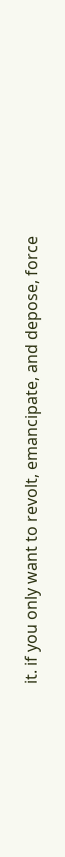it. if you only want to revolt, emancipate, and depose, force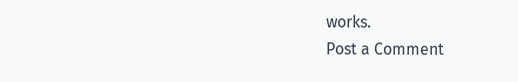works.
Post a Comment